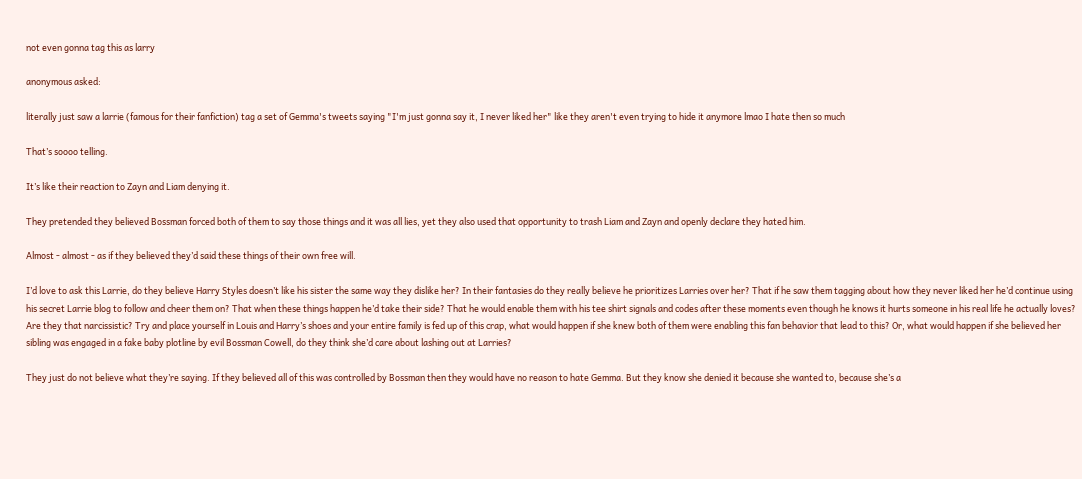not even gonna tag this as larry

anonymous asked:

literally just saw a larrie (famous for their fanfiction) tag a set of Gemma's tweets saying "I'm just gonna say it, I never liked her" like they aren't even trying to hide it anymore lmao I hate then so much

That’s soooo telling.

It’s like their reaction to Zayn and Liam denying it.

They pretended they believed Bossman forced both of them to say those things and it was all lies, yet they also used that opportunity to trash Liam and Zayn and openly declare they hated him.

Almost - almost - as if they believed they’d said these things of their own free will.

I’d love to ask this Larrie, do they believe Harry Styles doesn’t like his sister the same way they dislike her? In their fantasies do they really believe he prioritizes Larries over her? That if he saw them tagging about how they never liked her he’d continue using his secret Larrie blog to follow and cheer them on? That when these things happen he’d take their side? That he would enable them with his tee shirt signals and codes after these moments even though he knows it hurts someone in his real life he actually loves? Are they that narcissistic? Try and place yourself in Louis and Harry’s shoes and your entire family is fed up of this crap, what would happen if she knew both of them were enabling this fan behavior that lead to this? Or, what would happen if she believed her sibling was engaged in a fake baby plotline by evil Bossman Cowell, do they think she’d care about lashing out at Larries?

They just do not believe what they’re saying. If they believed all of this was controlled by Bossman then they would have no reason to hate Gemma. But they know she denied it because she wanted to, because she’s a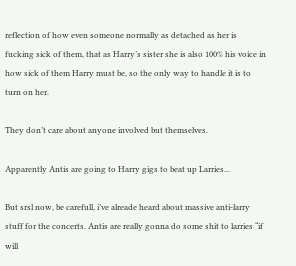reflection of how even someone normally as detached as her is fucking sick of them, that as Harry’s sister she is also 100% his voice in how sick of them Harry must be, so the only way to handle it is to turn on her.

They don’t care about anyone involved but themselves.

Apparently Antis are going to Harry gigs to beat up Larries...

But srsl now, be carefull, i’ve alreade heard about massive anti-larry stuff for the concerts. Antis are really gonna do some shit to larries “if will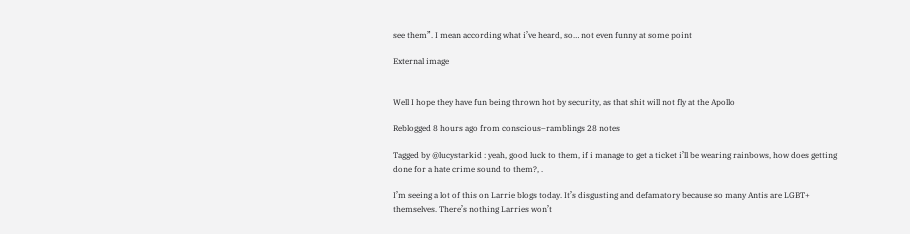see them”. I mean according what i’ve heard, so… not even funny at some point

External image


Well I hope they have fun being thrown hot by security, as that shit will not fly at the Apollo

Reblogged 8 hours ago from conscious–ramblings 28 notes

Tagged by @lucystarkid : yeah, good luck to them, if i manage to get a ticket i’ll be wearing rainbows, how does getting done for a hate crime sound to them?, .

I’m seeing a lot of this on Larrie blogs today. It’s disgusting and defamatory because so many Antis are LGBT+ themselves. There’s nothing Larries won’t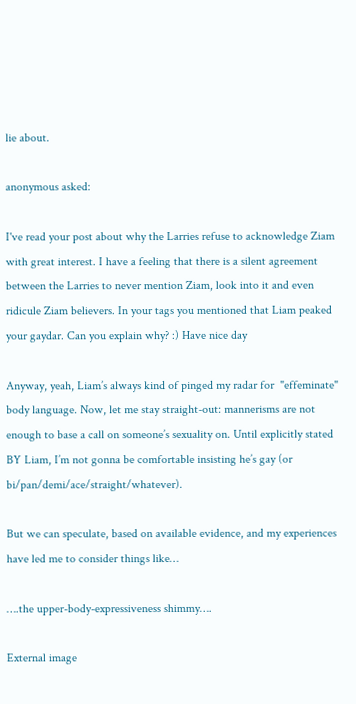lie about.

anonymous asked:

I've read your post about why the Larries refuse to acknowledge Ziam with great interest. I have a feeling that there is a silent agreement between the Larries to never mention Ziam, look into it and even ridicule Ziam believers. In your tags you mentioned that Liam peaked your gaydar. Can you explain why? :) Have nice day

Anyway, yeah, Liam’s always kind of pinged my radar for  "effeminate" body language. Now, let me stay straight-out: mannerisms are not enough to base a call on someone’s sexuality on. Until explicitly stated BY Liam, I’m not gonna be comfortable insisting he’s gay (or bi/pan/demi/ace/straight/whatever).

But we can speculate, based on available evidence, and my experiences have led me to consider things like…

….the upper-body-expressiveness shimmy….

External image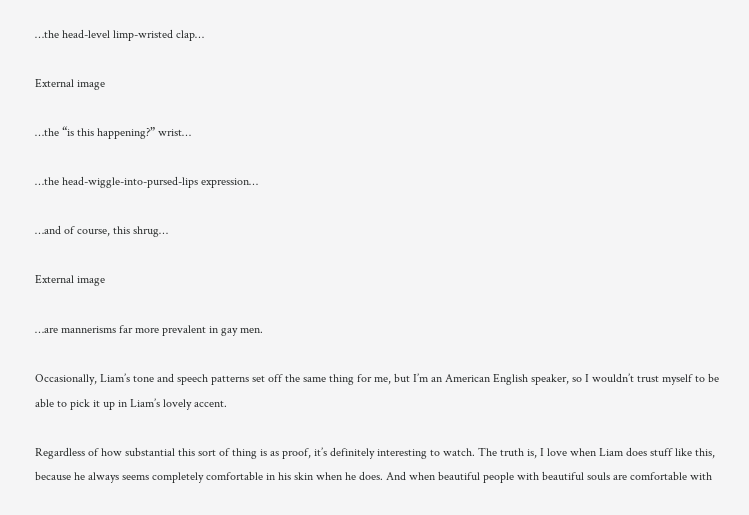…the head-level limp-wristed clap…

External image

…the “is this happening?” wrist…

…the head-wiggle-into-pursed-lips expression…

…and of course, this shrug…

External image

…are mannerisms far more prevalent in gay men.

Occasionally, Liam’s tone and speech patterns set off the same thing for me, but I’m an American English speaker, so I wouldn’t trust myself to be able to pick it up in Liam’s lovely accent.

Regardless of how substantial this sort of thing is as proof, it’s definitely interesting to watch. The truth is, I love when Liam does stuff like this, because he always seems completely comfortable in his skin when he does. And when beautiful people with beautiful souls are comfortable with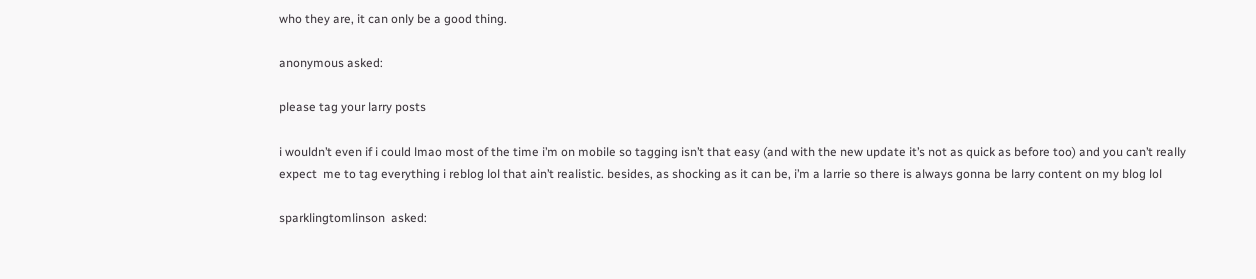who they are, it can only be a good thing.

anonymous asked:

please tag your larry posts

i wouldn’t even if i could lmao most of the time i’m on mobile so tagging isn’t that easy (and with the new update it’s not as quick as before too) and you can’t really expect  me to tag everything i reblog lol that ain’t realistic. besides, as shocking as it can be, i’m a larrie so there is always gonna be larry content on my blog lol

sparklingtomlinson  asked: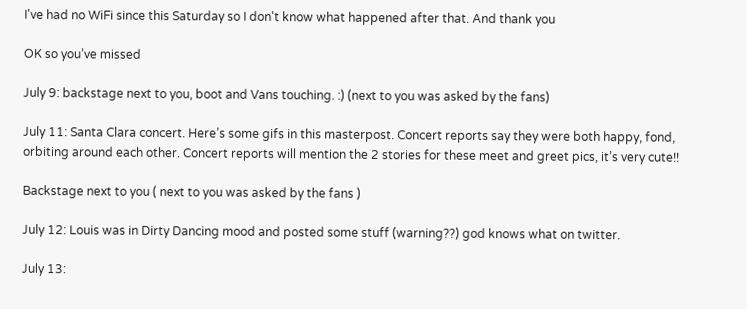I've had no WiFi since this Saturday so I don't know what happened after that. And thank you

OK so you’ve missed

July 9: backstage next to you, boot and Vans touching. :) (next to you was asked by the fans)

July 11: Santa Clara concert. Here’s some gifs in this masterpost. Concert reports say they were both happy, fond, orbiting around each other. Concert reports will mention the 2 stories for these meet and greet pics, it’s very cute!!

Backstage next to you ( next to you was asked by the fans )

July 12: Louis was in Dirty Dancing mood and posted some stuff (warning??) god knows what on twitter.

July 13: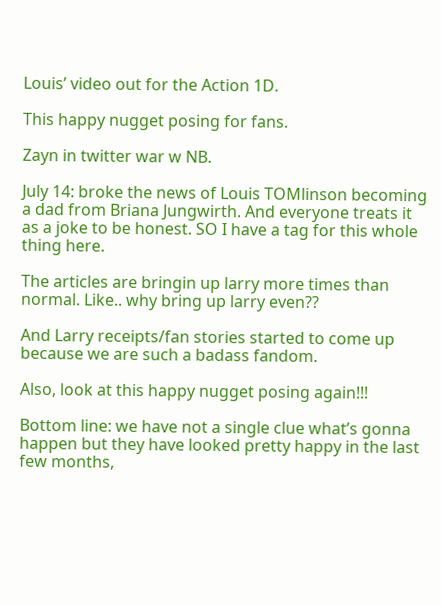Louis’ video out for the Action 1D.

This happy nugget posing for fans.

Zayn in twitter war w NB.

July 14: broke the news of Louis TOMlinson becoming a dad from Briana Jungwirth. And everyone treats it as a joke to be honest. SO I have a tag for this whole thing here.

The articles are bringin up larry more times than normal. Like.. why bring up larry even??

And Larry receipts/fan stories started to come up because we are such a badass fandom.

Also, look at this happy nugget posing again!!!

Bottom line: we have not a single clue what’s gonna happen but they have looked pretty happy in the last few months,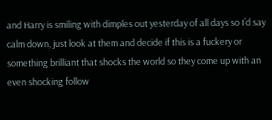and Harry is smiling with dimples out yesterday of all days so I’d say calm down, just look at them and decide if this is a fuckery or something brilliant that shocks the world so they come up with an even shocking follow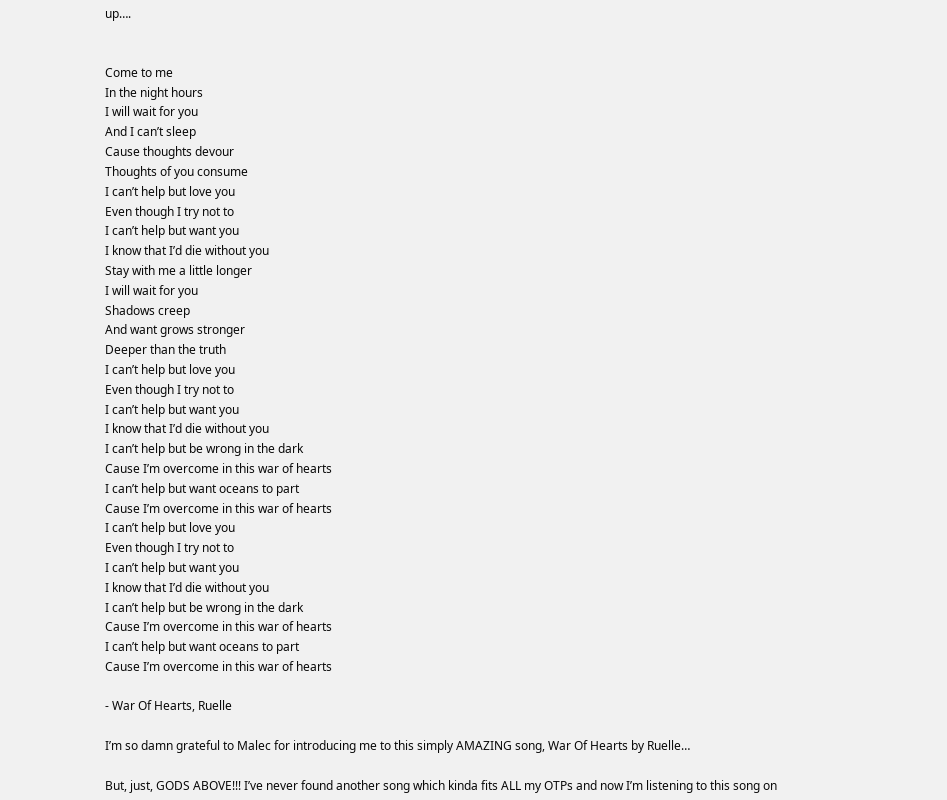up….


Come to me
In the night hours
I will wait for you
And I can’t sleep
Cause thoughts devour
Thoughts of you consume
I can’t help but love you
Even though I try not to
I can’t help but want you
I know that I’d die without you
Stay with me a little longer
I will wait for you
Shadows creep
And want grows stronger
Deeper than the truth
I can’t help but love you
Even though I try not to
I can’t help but want you
I know that I’d die without you
I can’t help but be wrong in the dark
Cause I’m overcome in this war of hearts
I can’t help but want oceans to part
Cause I’m overcome in this war of hearts
I can’t help but love you
Even though I try not to
I can’t help but want you
I know that I’d die without you
I can’t help but be wrong in the dark
Cause I’m overcome in this war of hearts
I can’t help but want oceans to part
Cause I’m overcome in this war of hearts

- War Of Hearts, Ruelle

I’m so damn grateful to Malec for introducing me to this simply AMAZING song, War Of Hearts by Ruelle…

But, just, GODS ABOVE!!! I’ve never found another song which kinda fits ALL my OTPs and now I’m listening to this song on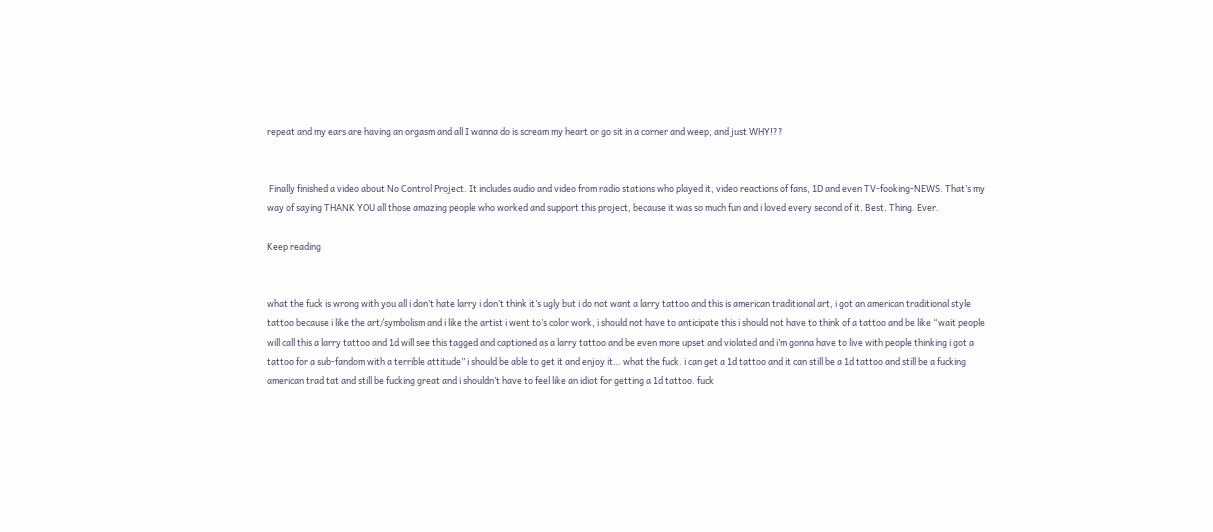repeat and my ears are having an orgasm and all I wanna do is scream my heart or go sit in a corner and weep, and just WHY!??


 Finally finished a video about No Control Project. It includes audio and video from radio stations who played it, video reactions of fans, 1D and even TV-fooking-NEWS. That’s my way of saying THANK YOU all those amazing people who worked and support this project, because it was so much fun and i loved every second of it. Best. Thing. Ever.

Keep reading


what the fuck is wrong with you all i don’t hate larry i don’t think it’s ugly but i do not want a larry tattoo and this is american traditional art, i got an american traditional style tattoo because i like the art/symbolism and i like the artist i went to’s color work, i should not have to anticipate this i should not have to think of a tattoo and be like “wait people will call this a larry tattoo and 1d will see this tagged and captioned as a larry tattoo and be even more upset and violated and i’m gonna have to live with people thinking i got a tattoo for a sub-fandom with a terrible attitude” i should be able to get it and enjoy it… what the fuck. i can get a 1d tattoo and it can still be a 1d tattoo and still be a fucking american trad tat and still be fucking great and i shouldn’t have to feel like an idiot for getting a 1d tattoo. fuck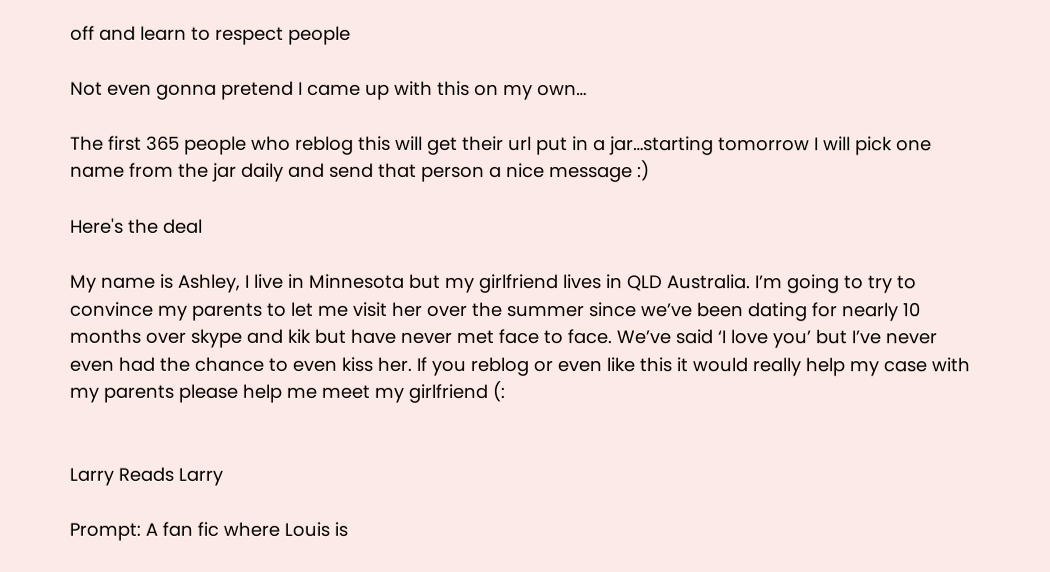off and learn to respect people

Not even gonna pretend I came up with this on my own…

The first 365 people who reblog this will get their url put in a jar…starting tomorrow I will pick one name from the jar daily and send that person a nice message :)

Here's the deal

My name is Ashley, I live in Minnesota but my girlfriend lives in QLD Australia. I’m going to try to convince my parents to let me visit her over the summer since we’ve been dating for nearly 10 months over skype and kik but have never met face to face. We’ve said ‘I love you’ but I’ve never even had the chance to even kiss her. If you reblog or even like this it would really help my case with my parents please help me meet my girlfriend (:


Larry Reads Larry

Prompt: A fan fic where Louis is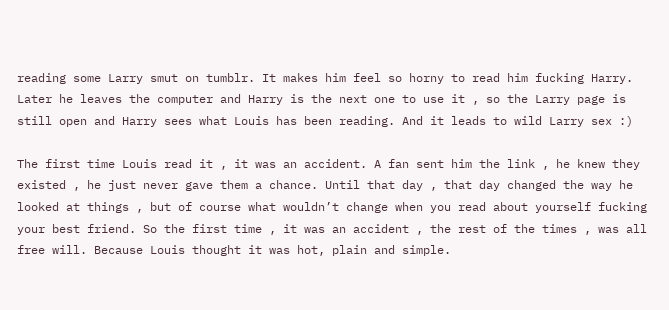reading some Larry smut on tumblr. It makes him feel so horny to read him fucking Harry. Later he leaves the computer and Harry is the next one to use it , so the Larry page is still open and Harry sees what Louis has been reading. And it leads to wild Larry sex :)

The first time Louis read it , it was an accident. A fan sent him the link , he knew they existed , he just never gave them a chance. Until that day , that day changed the way he looked at things , but of course what wouldn’t change when you read about yourself fucking your best friend. So the first time , it was an accident , the rest of the times , was all free will. Because Louis thought it was hot, plain and simple.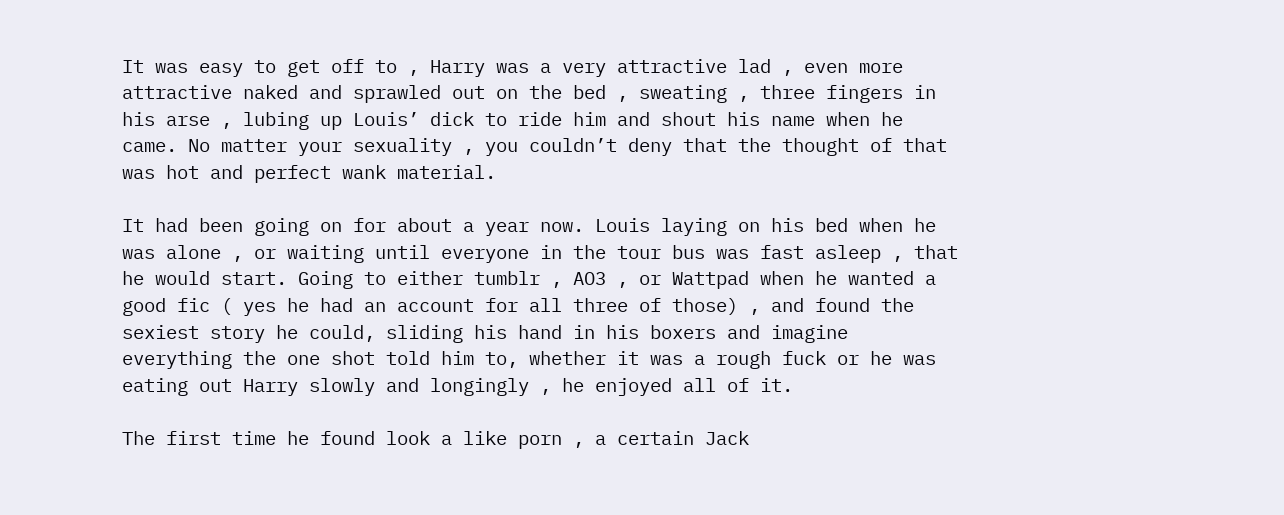It was easy to get off to , Harry was a very attractive lad , even more attractive naked and sprawled out on the bed , sweating , three fingers in his arse , lubing up Louis’ dick to ride him and shout his name when he came. No matter your sexuality , you couldn’t deny that the thought of that was hot and perfect wank material.

It had been going on for about a year now. Louis laying on his bed when he was alone , or waiting until everyone in the tour bus was fast asleep , that he would start. Going to either tumblr , AO3 , or Wattpad when he wanted a good fic ( yes he had an account for all three of those) , and found the sexiest story he could, sliding his hand in his boxers and imagine everything the one shot told him to, whether it was a rough fuck or he was eating out Harry slowly and longingly , he enjoyed all of it.

The first time he found look a like porn , a certain Jack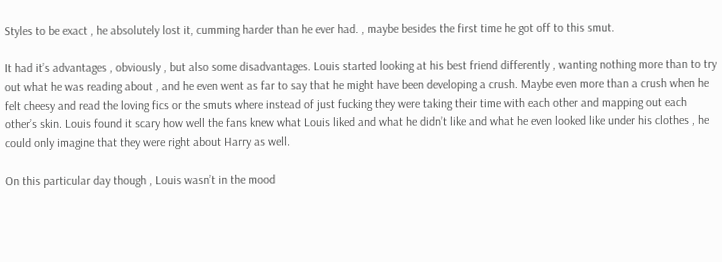Styles to be exact , he absolutely lost it, cumming harder than he ever had. , maybe besides the first time he got off to this smut.

It had it’s advantages , obviously , but also some disadvantages. Louis started looking at his best friend differently , wanting nothing more than to try out what he was reading about , and he even went as far to say that he might have been developing a crush. Maybe even more than a crush when he felt cheesy and read the loving fics or the smuts where instead of just fucking they were taking their time with each other and mapping out each other’s skin. Louis found it scary how well the fans knew what Louis liked and what he didn’t like and what he even looked like under his clothes , he could only imagine that they were right about Harry as well.

On this particular day though , Louis wasn’t in the mood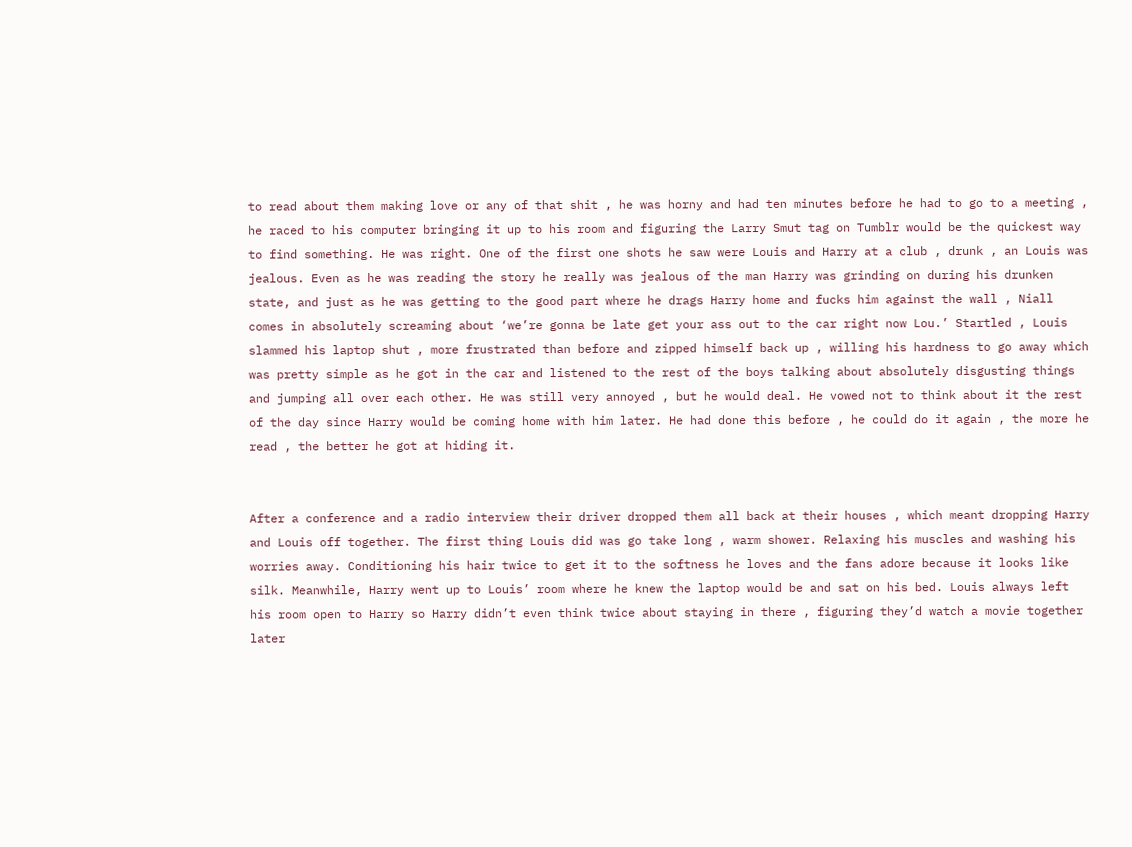to read about them making love or any of that shit , he was horny and had ten minutes before he had to go to a meeting , he raced to his computer bringing it up to his room and figuring the Larry Smut tag on Tumblr would be the quickest way to find something. He was right. One of the first one shots he saw were Louis and Harry at a club , drunk , an Louis was jealous. Even as he was reading the story he really was jealous of the man Harry was grinding on during his drunken state, and just as he was getting to the good part where he drags Harry home and fucks him against the wall , Niall comes in absolutely screaming about ‘we’re gonna be late get your ass out to the car right now Lou.’ Startled , Louis slammed his laptop shut , more frustrated than before and zipped himself back up , willing his hardness to go away which was pretty simple as he got in the car and listened to the rest of the boys talking about absolutely disgusting things and jumping all over each other. He was still very annoyed , but he would deal. He vowed not to think about it the rest of the day since Harry would be coming home with him later. He had done this before , he could do it again , the more he read , the better he got at hiding it.


After a conference and a radio interview their driver dropped them all back at their houses , which meant dropping Harry and Louis off together. The first thing Louis did was go take long , warm shower. Relaxing his muscles and washing his worries away. Conditioning his hair twice to get it to the softness he loves and the fans adore because it looks like silk. Meanwhile, Harry went up to Louis’ room where he knew the laptop would be and sat on his bed. Louis always left his room open to Harry so Harry didn’t even think twice about staying in there , figuring they’d watch a movie together later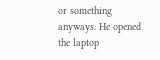or something anyways. He opened the laptop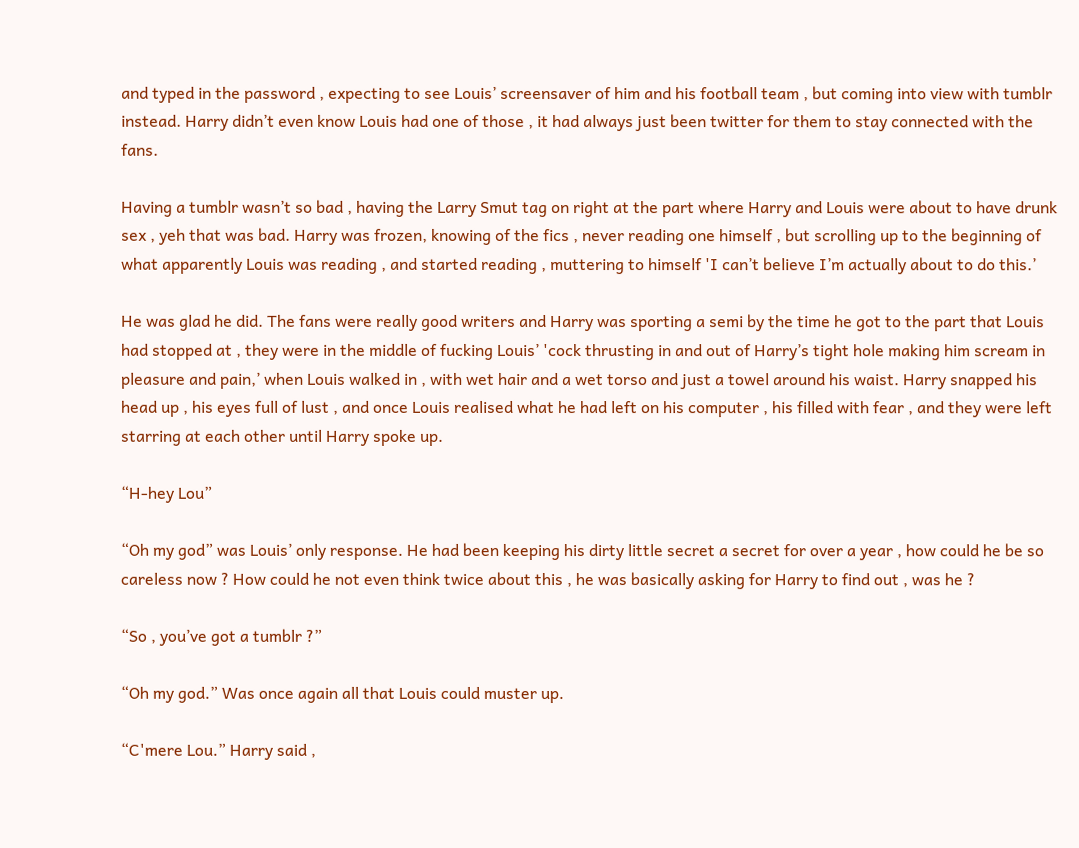and typed in the password , expecting to see Louis’ screensaver of him and his football team , but coming into view with tumblr instead. Harry didn’t even know Louis had one of those , it had always just been twitter for them to stay connected with the fans.

Having a tumblr wasn’t so bad , having the Larry Smut tag on right at the part where Harry and Louis were about to have drunk sex , yeh that was bad. Harry was frozen, knowing of the fics , never reading one himself , but scrolling up to the beginning of what apparently Louis was reading , and started reading , muttering to himself 'I can’t believe I’m actually about to do this.’

He was glad he did. The fans were really good writers and Harry was sporting a semi by the time he got to the part that Louis had stopped at , they were in the middle of fucking Louis’ 'cock thrusting in and out of Harry’s tight hole making him scream in pleasure and pain,’ when Louis walked in , with wet hair and a wet torso and just a towel around his waist. Harry snapped his head up , his eyes full of lust , and once Louis realised what he had left on his computer , his filled with fear , and they were left starring at each other until Harry spoke up.

“H-hey Lou”

“Oh my god” was Louis’ only response. He had been keeping his dirty little secret a secret for over a year , how could he be so careless now ? How could he not even think twice about this , he was basically asking for Harry to find out , was he ?

“So , you’ve got a tumblr ?”

“Oh my god.” Was once again all that Louis could muster up.

“C'mere Lou.” Harry said ,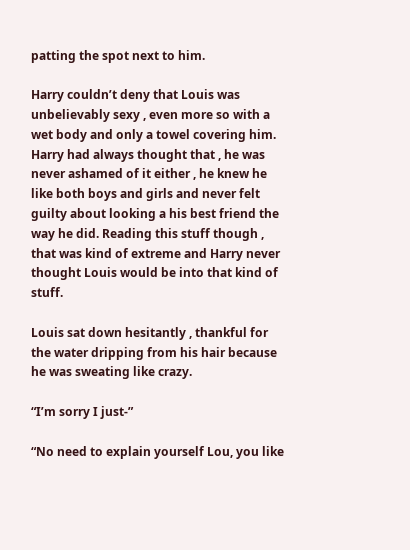patting the spot next to him.

Harry couldn’t deny that Louis was unbelievably sexy , even more so with a wet body and only a towel covering him. Harry had always thought that , he was never ashamed of it either , he knew he like both boys and girls and never felt guilty about looking a his best friend the way he did. Reading this stuff though , that was kind of extreme and Harry never thought Louis would be into that kind of stuff.

Louis sat down hesitantly , thankful for the water dripping from his hair because he was sweating like crazy.

“I’m sorry I just-”

“No need to explain yourself Lou, you like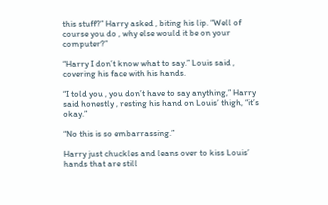this stuff?” Harry asked , biting his lip. “Well of course you do , why else would it be on your computer?”

“Harry I don’t know what to say.” Louis said , covering his face with his hands.

“I told you , you don’t have to say anything,” Harry said honestly , resting his hand on Louis’ thigh, “it’s okay.”

“No this is so embarrassing.”

Harry just chuckles and leans over to kiss Louis’ hands that are still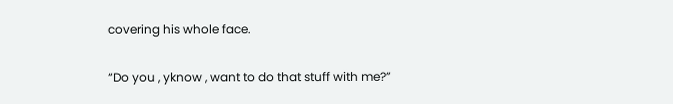covering his whole face.

“Do you , yknow , want to do that stuff with me?”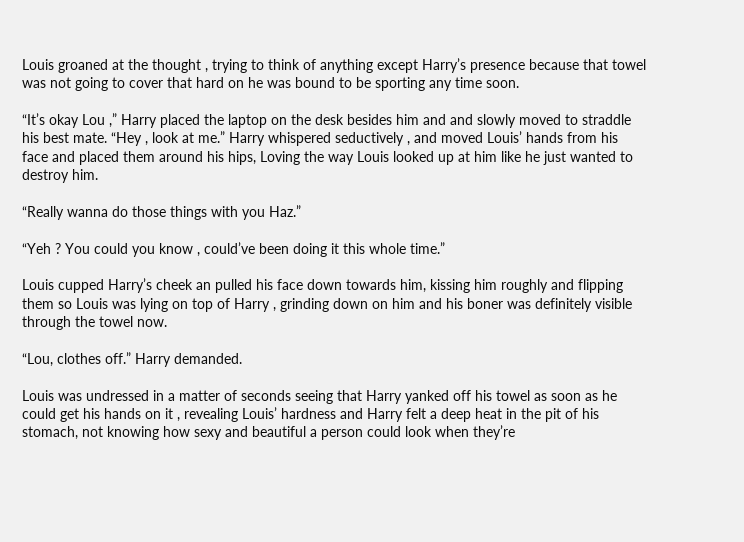Louis groaned at the thought , trying to think of anything except Harry’s presence because that towel was not going to cover that hard on he was bound to be sporting any time soon.

“It’s okay Lou ,” Harry placed the laptop on the desk besides him and and slowly moved to straddle his best mate. “Hey , look at me.” Harry whispered seductively , and moved Louis’ hands from his face and placed them around his hips, Loving the way Louis looked up at him like he just wanted to destroy him.

“Really wanna do those things with you Haz.”

“Yeh ? You could you know , could’ve been doing it this whole time.”

Louis cupped Harry’s cheek an pulled his face down towards him, kissing him roughly and flipping them so Louis was lying on top of Harry , grinding down on him and his boner was definitely visible through the towel now.

“Lou, clothes off.” Harry demanded.

Louis was undressed in a matter of seconds seeing that Harry yanked off his towel as soon as he could get his hands on it , revealing Louis’ hardness and Harry felt a deep heat in the pit of his stomach, not knowing how sexy and beautiful a person could look when they’re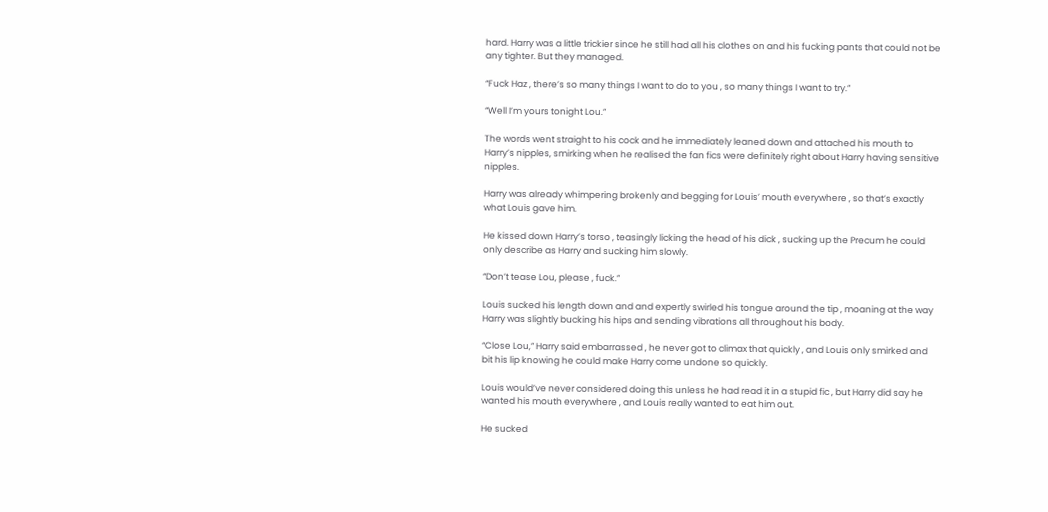hard. Harry was a little trickier since he still had all his clothes on and his fucking pants that could not be any tighter. But they managed.

“Fuck Haz , there’s so many things I want to do to you , so many things I want to try.”

“Well I’m yours tonight Lou.”

The words went straight to his cock and he immediately leaned down and attached his mouth to Harry’s nipples, smirking when he realised the fan fics were definitely right about Harry having sensitive nipples.

Harry was already whimpering brokenly and begging for Louis’ mouth everywhere , so that’s exactly what Louis gave him.

He kissed down Harry’s torso , teasingly licking the head of his dick , sucking up the Precum he could only describe as Harry and sucking him slowly.

“Don’t tease Lou, please , fuck.”

Louis sucked his length down and and expertly swirled his tongue around the tip , moaning at the way Harry was slightly bucking his hips and sending vibrations all throughout his body.

“Close Lou,” Harry said embarrassed , he never got to climax that quickly , and Louis only smirked and bit his lip knowing he could make Harry come undone so quickly.

Louis would’ve never considered doing this unless he had read it in a stupid fic , but Harry did say he wanted his mouth everywhere , and Louis really wanted to eat him out.

He sucked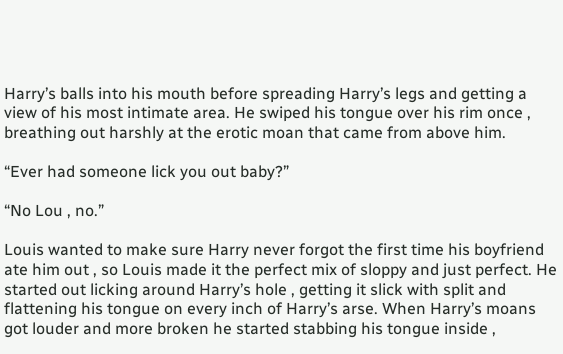Harry’s balls into his mouth before spreading Harry’s legs and getting a view of his most intimate area. He swiped his tongue over his rim once , breathing out harshly at the erotic moan that came from above him.

“Ever had someone lick you out baby?”

“No Lou , no.”

Louis wanted to make sure Harry never forgot the first time his boyfriend ate him out , so Louis made it the perfect mix of sloppy and just perfect. He started out licking around Harry’s hole , getting it slick with split and flattening his tongue on every inch of Harry’s arse. When Harry’s moans got louder and more broken he started stabbing his tongue inside ,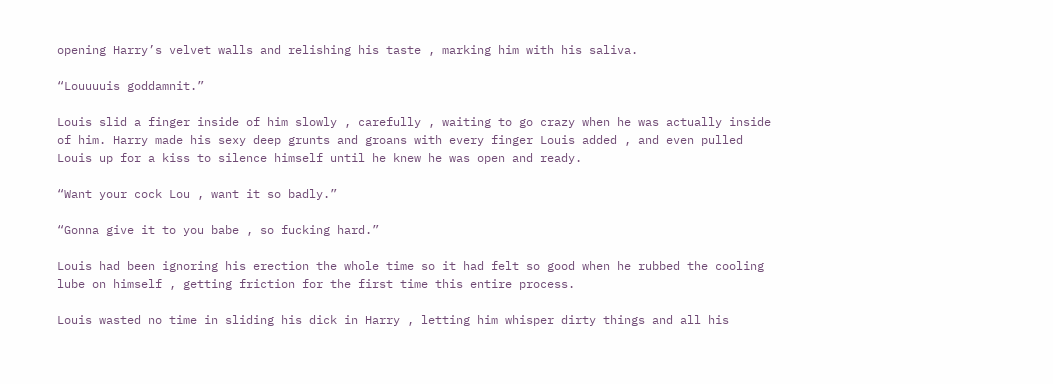opening Harry’s velvet walls and relishing his taste , marking him with his saliva.

“Louuuuis goddamnit.”

Louis slid a finger inside of him slowly , carefully , waiting to go crazy when he was actually inside of him. Harry made his sexy deep grunts and groans with every finger Louis added , and even pulled Louis up for a kiss to silence himself until he knew he was open and ready.

“Want your cock Lou , want it so badly.”

“Gonna give it to you babe , so fucking hard.”

Louis had been ignoring his erection the whole time so it had felt so good when he rubbed the cooling lube on himself , getting friction for the first time this entire process.

Louis wasted no time in sliding his dick in Harry , letting him whisper dirty things and all his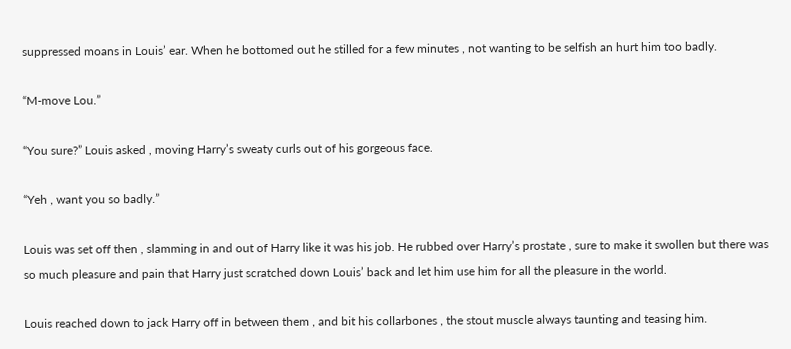suppressed moans in Louis’ ear. When he bottomed out he stilled for a few minutes , not wanting to be selfish an hurt him too badly.

“M-move Lou.”

“You sure?” Louis asked , moving Harry’s sweaty curls out of his gorgeous face.

“Yeh , want you so badly.”

Louis was set off then , slamming in and out of Harry like it was his job. He rubbed over Harry’s prostate , sure to make it swollen but there was so much pleasure and pain that Harry just scratched down Louis’ back and let him use him for all the pleasure in the world.

Louis reached down to jack Harry off in between them , and bit his collarbones , the stout muscle always taunting and teasing him.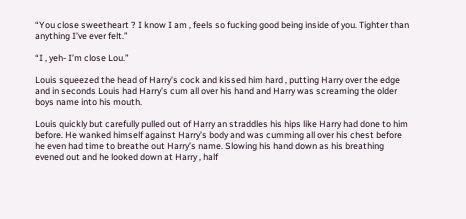“You close sweetheart ? I know I am , feels so fucking good being inside of you. Tighter than anything I’ve ever felt.”

“I , yeh- I’m close Lou.”

Louis squeezed the head of Harry’s cock and kissed him hard , putting Harry over the edge and in seconds Louis had Harry’s cum all over his hand and Harry was screaming the older boys name into his mouth.

Louis quickly but carefully pulled out of Harry an straddles his hips like Harry had done to him before. He wanked himself against Harry’s body and was cumming all over his chest before he even had time to breathe out Harry’s name. Slowing his hand down as his breathing evened out and he looked down at Harry , half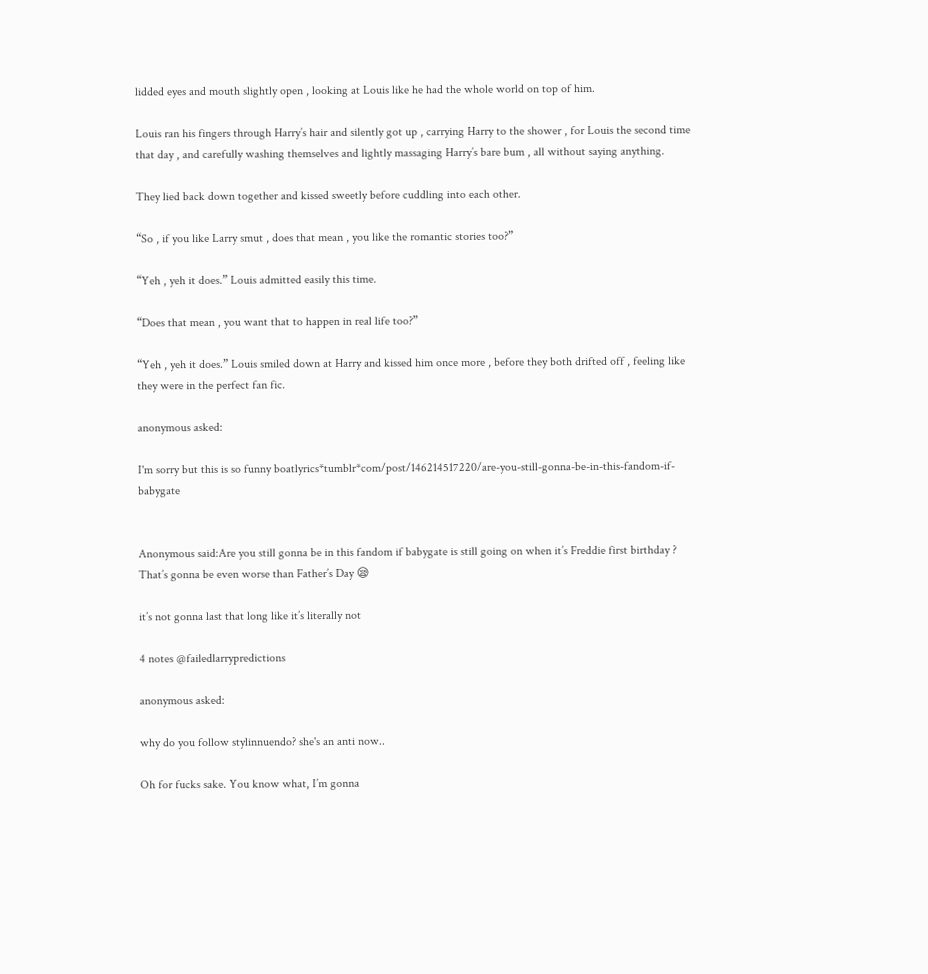lidded eyes and mouth slightly open , looking at Louis like he had the whole world on top of him.

Louis ran his fingers through Harry’s hair and silently got up , carrying Harry to the shower , for Louis the second time that day , and carefully washing themselves and lightly massaging Harry’s bare bum , all without saying anything.

They lied back down together and kissed sweetly before cuddling into each other.

“So , if you like Larry smut , does that mean , you like the romantic stories too?”

“Yeh , yeh it does.” Louis admitted easily this time.

“Does that mean , you want that to happen in real life too?”

“Yeh , yeh it does.” Louis smiled down at Harry and kissed him once more , before they both drifted off , feeling like they were in the perfect fan fic.

anonymous asked:

I'm sorry but this is so funny boatlyrics*tumblr*com/post/146214517220/are-you-still-gonna-be-in-this-fandom-if-babygate


Anonymous said:Are you still gonna be in this fandom if babygate is still going on when it’s Freddie first birthday ? That’s gonna be even worse than Father’s Day 😪

it’s not gonna last that long like it’s literally not

4 notes @failedlarrypredictions

anonymous asked:

why do you follow stylinnuendo? she's an anti now..

Oh for fucks sake. You know what, I’m gonna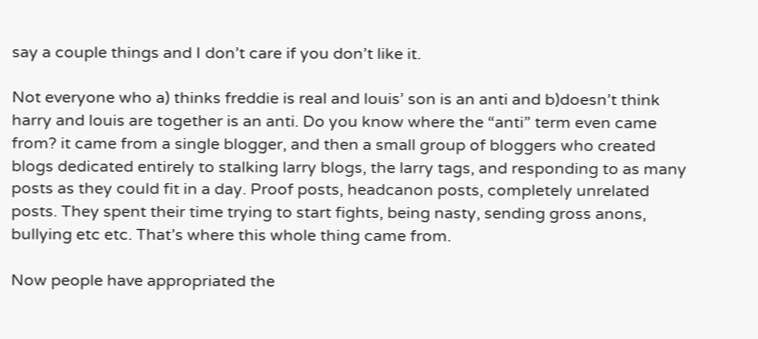say a couple things and I don’t care if you don’t like it.

Not everyone who a) thinks freddie is real and louis’ son is an anti and b)doesn’t think harry and louis are together is an anti. Do you know where the “anti” term even came from? it came from a single blogger, and then a small group of bloggers who created blogs dedicated entirely to stalking larry blogs, the larry tags, and responding to as many posts as they could fit in a day. Proof posts, headcanon posts, completely unrelated posts. They spent their time trying to start fights, being nasty, sending gross anons, bullying etc etc. That’s where this whole thing came from.

Now people have appropriated the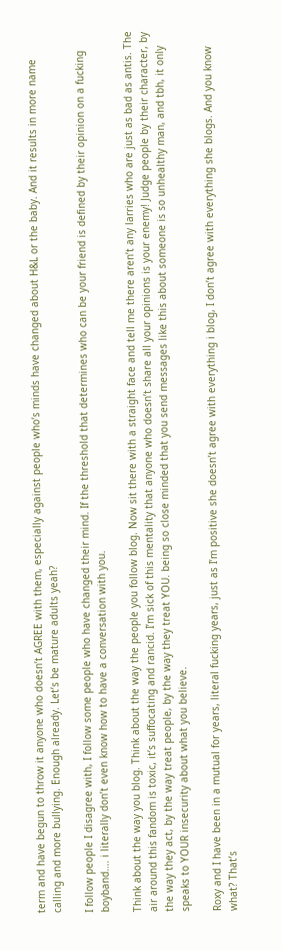term and have begun to throw it anyone who doesn’t AGREE with them, especially against people who’s minds have changed about H&L or the baby. And it results in more name calling and more bullying. Enough already. Let’s be mature adults yeah?

I follow people I disagree with, I follow some people who have changed their mind. If the threshold that determines who can be your friend is defined by their opinion on a fucking boyband…. i literally don’t even know how to have a conversation with you.

Think about the way you blog. Think about the way the people you follow blog. Now sit there with a straight face and tell me there aren’t any larries who are just as bad as antis. The air around this fandom is toxic, it’s suffocating and rancid. I’m sick of this mentality that anyone who doesn’t share all your opinions is your enemy! Judge people by their character, by the way they act, by the way treat people, by the way they treat YOU. being so close minded that you send messages like this about someone is so unhealthy man, and tbh, it only speaks to YOUR insecurity about what you believe.

Roxy and I have been in a mutual for years, literal fucking years, just as I’m positive she doesn’t agree with everything i blog, I don’t agree with everything she blogs. And you know what? That’s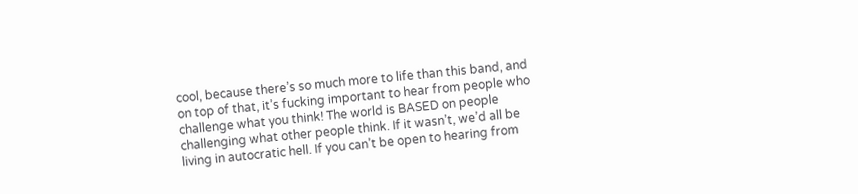cool, because there’s so much more to life than this band, and on top of that, it’s fucking important to hear from people who challenge what you think! The world is BASED on people challenging what other people think. If it wasn’t, we’d all be living in autocratic hell. If you can’t be open to hearing from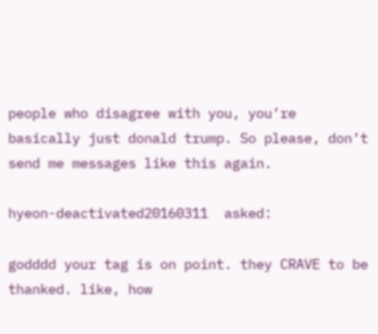people who disagree with you, you’re basically just donald trump. So please, don’t send me messages like this again.

hyeon-deactivated20160311  asked:

godddd your tag is on point. they CRAVE to be thanked. like, how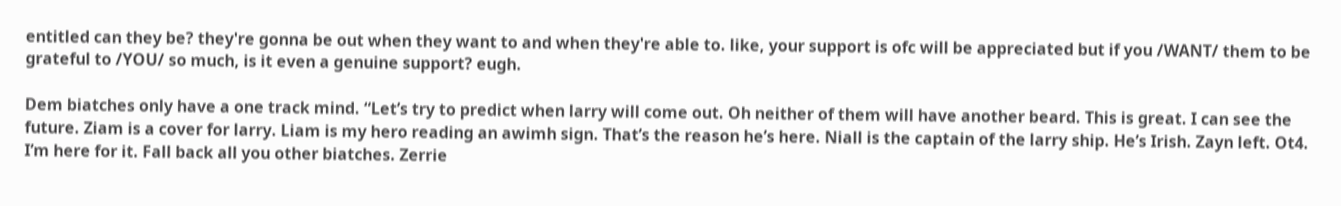entitled can they be? they're gonna be out when they want to and when they're able to. like, your support is ofc will be appreciated but if you /WANT/ them to be grateful to /YOU/ so much, is it even a genuine support? eugh.

Dem biatches only have a one track mind. “Let’s try to predict when larry will come out. Oh neither of them will have another beard. This is great. I can see the future. Ziam is a cover for larry. Liam is my hero reading an awimh sign. That’s the reason he’s here. Niall is the captain of the larry ship. He’s Irish. Zayn left. Ot4. I’m here for it. Fall back all you other biatches. Zerrie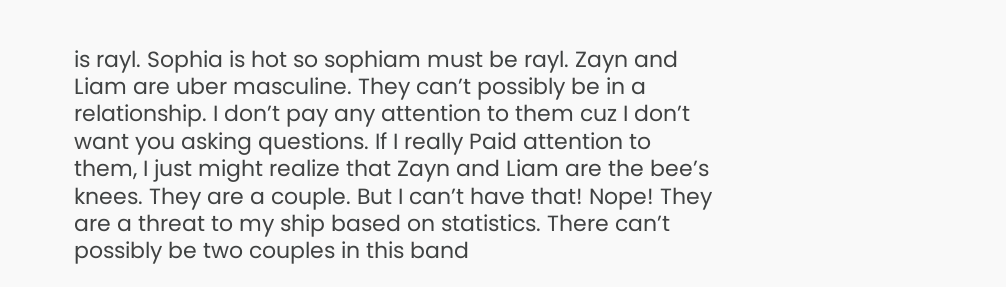is rayl. Sophia is hot so sophiam must be rayl. Zayn and Liam are uber masculine. They can’t possibly be in a relationship. I don’t pay any attention to them cuz I don’t want you asking questions. If I really Paid attention to them, I just might realize that Zayn and Liam are the bee’s knees. They are a couple. But I can’t have that! Nope! They are a threat to my ship based on statistics. There can’t possibly be two couples in this band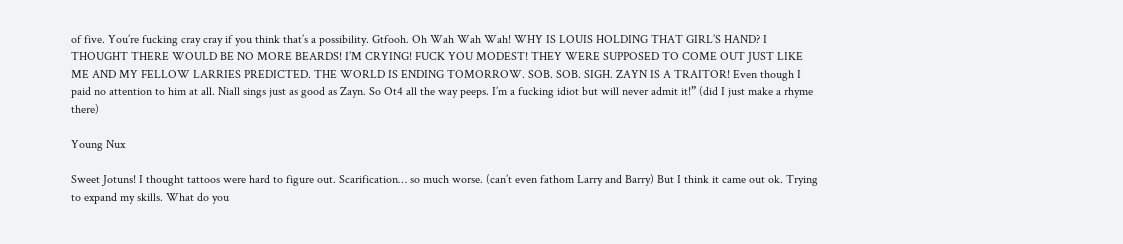of five. You’re fucking cray cray if you think that’s a possibility. Gtfooh. Oh Wah Wah Wah! WHY IS LOUIS HOLDING THAT GIRL’S HAND? I THOUGHT THERE WOULD BE NO MORE BEARDS! I’M CRYING! FUCK YOU MODEST! THEY WERE SUPPOSED TO COME OUT JUST LIKE ME AND MY FELLOW LARRIES PREDICTED. THE WORLD IS ENDING TOMORROW. SOB. SOB. SIGH. ZAYN IS A TRAITOR! Even though I paid no attention to him at all. Niall sings just as good as Zayn. So Ot4 all the way peeps. I’m a fucking idiot but will never admit it!” (did I just make a rhyme there)

Young Nux

Sweet Jotuns! I thought tattoos were hard to figure out. Scarification… so much worse. (can’t even fathom Larry and Barry) But I think it came out ok. Trying to expand my skills. What do you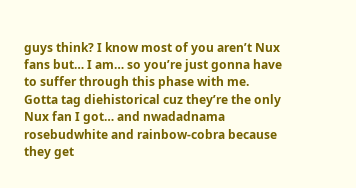guys think? I know most of you aren’t Nux fans but… I am… so you’re just gonna have to suffer through this phase with me. Gotta tag diehistorical cuz they’re the only Nux fan I got… and nwadadnama rosebudwhite and rainbow-cobra because they get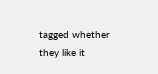tagged whether they like it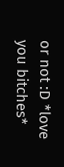or not :D *love you bitches*